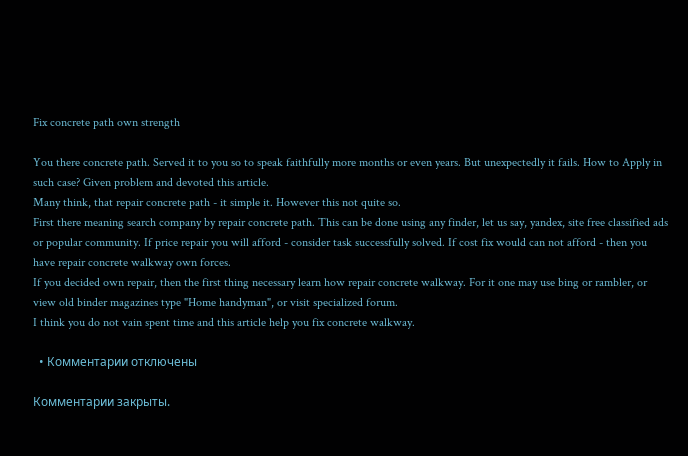Fix concrete path own strength

You there concrete path. Served it to you so to speak faithfully more months or even years. But unexpectedly it fails. How to Apply in such case? Given problem and devoted this article.
Many think, that repair concrete path - it simple it. However this not quite so.
First there meaning search company by repair concrete path. This can be done using any finder, let us say, yandex, site free classified ads or popular community. If price repair you will afford - consider task successfully solved. If cost fix would can not afford - then you have repair concrete walkway own forces.
If you decided own repair, then the first thing necessary learn how repair concrete walkway. For it one may use bing or rambler, or view old binder magazines type "Home handyman", or visit specialized forum.
I think you do not vain spent time and this article help you fix concrete walkway.

  • Комментарии отключены

Комментарии закрыты.